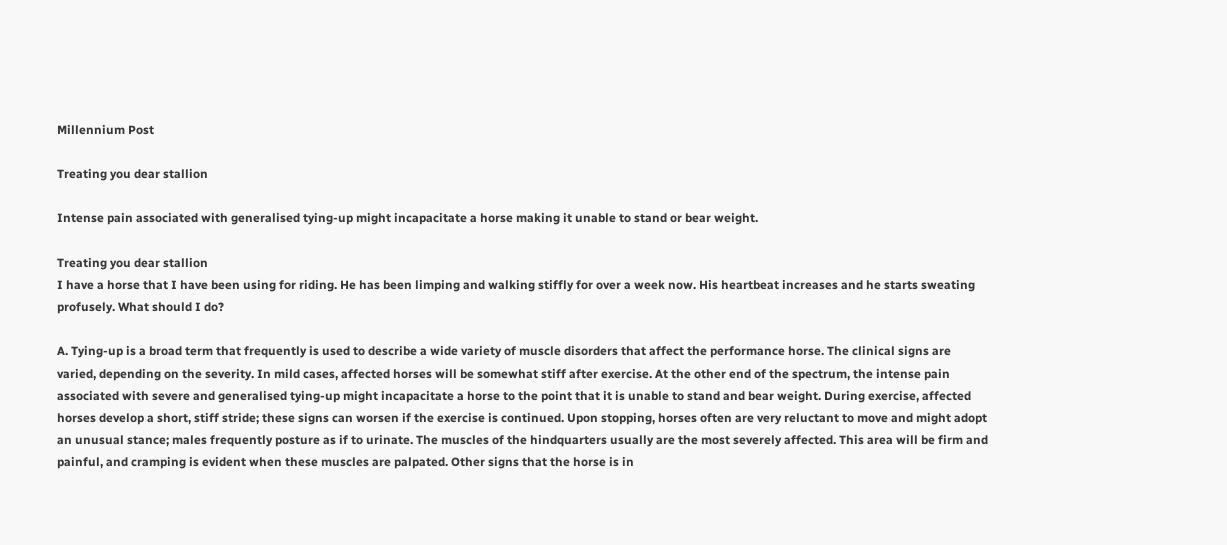Millennium Post

Treating you dear stallion

Intense pain associated with generalised tying-up might incapacitate a horse making it unable to stand or bear weight.

Treating you dear stallion
I have a horse that I have been using for riding. He has been limping and walking stiffly for over a week now. His heartbeat increases and he starts sweating profusely. What should I do?

A. Tying-up is a broad term that frequently is used to describe a wide variety of muscle disorders that affect the performance horse. The clinical signs are varied, depending on the severity. In mild cases, affected horses will be somewhat stiff after exercise. At the other end of the spectrum, the intense pain associated with severe and generalised tying-up might incapacitate a horse to the point that it is unable to stand and bear weight. During exercise, affected horses develop a short, stiff stride; these signs can worsen if the exercise is continued. Upon stopping, horses often are very reluctant to move and might adopt an unusual stance; males frequently posture as if to urinate. The muscles of the hindquarters usually are the most severely affected. This area will be firm and painful, and cramping is evident when these muscles are palpated. Other signs that the horse is in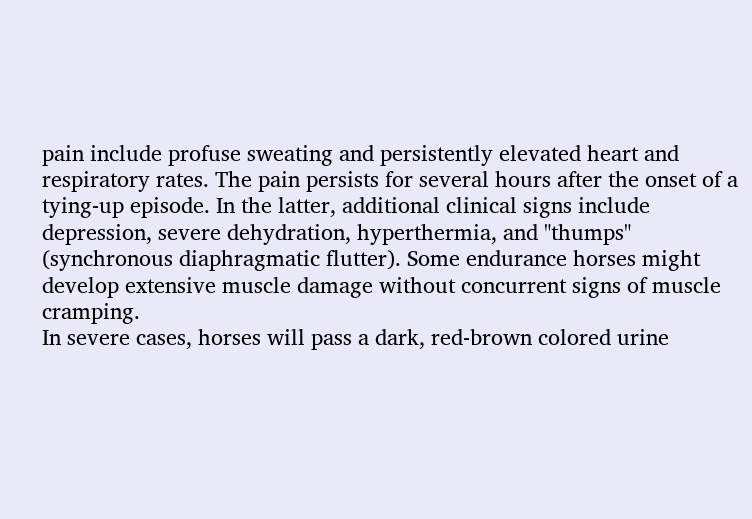pain include profuse sweating and persistently elevated heart and respiratory rates. The pain persists for several hours after the onset of a tying-up episode. In the latter, additional clinical signs include depression, severe dehydration, hyperthermia, and "thumps" (synchronous diaphragmatic flutter). Some endurance horses might develop extensive muscle damage without concurrent signs of muscle cramping.
In severe cases, horses will pass a dark, red-brown colored urine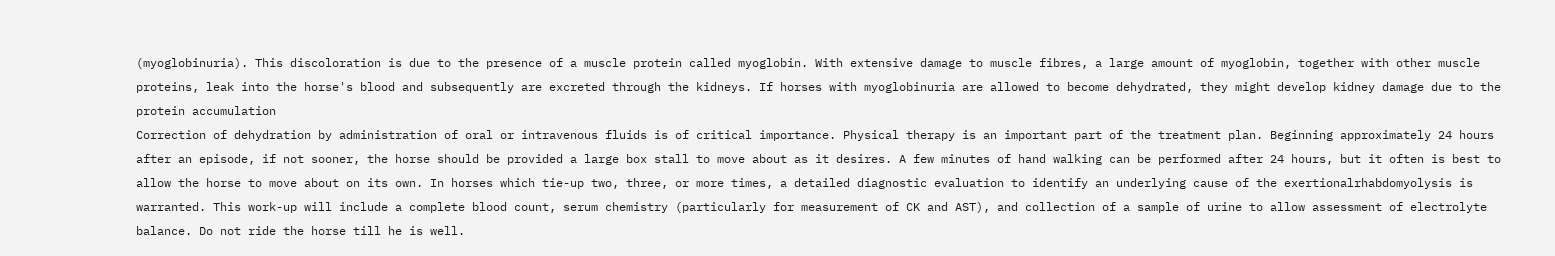(myoglobinuria). This discoloration is due to the presence of a muscle protein called myoglobin. With extensive damage to muscle fibres, a large amount of myoglobin, together with other muscle proteins, leak into the horse's blood and subsequently are excreted through the kidneys. If horses with myoglobinuria are allowed to become dehydrated, they might develop kidney damage due to the protein accumulation
Correction of dehydration by administration of oral or intravenous fluids is of critical importance. Physical therapy is an important part of the treatment plan. Beginning approximately 24 hours after an episode, if not sooner, the horse should be provided a large box stall to move about as it desires. A few minutes of hand walking can be performed after 24 hours, but it often is best to allow the horse to move about on its own. In horses which tie-up two, three, or more times, a detailed diagnostic evaluation to identify an underlying cause of the exertionalrhabdomyolysis is warranted. This work-up will include a complete blood count, serum chemistry (particularly for measurement of CK and AST), and collection of a sample of urine to allow assessment of electrolyte balance. Do not ride the horse till he is well.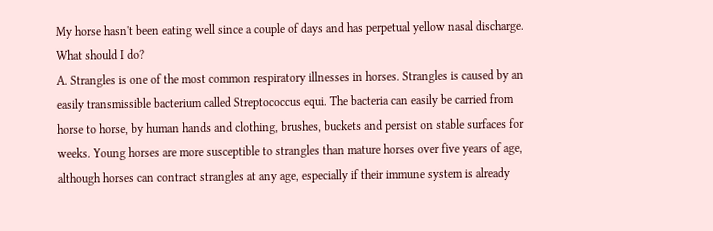My horse hasn't been eating well since a couple of days and has perpetual yellow nasal discharge. What should I do?
A. Strangles is one of the most common respiratory illnesses in horses. Strangles is caused by an easily transmissible bacterium called Streptococcus equi. The bacteria can easily be carried from horse to horse, by human hands and clothing, brushes, buckets and persist on stable surfaces for weeks. Young horses are more susceptible to strangles than mature horses over five years of age, although horses can contract strangles at any age, especially if their immune system is already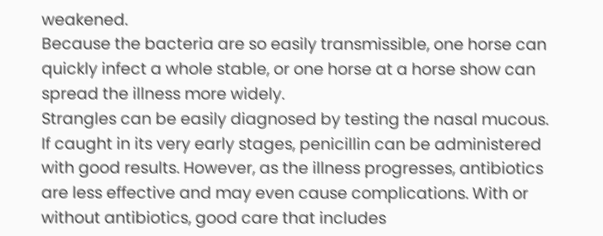weakened.
Because the bacteria are so easily transmissible, one horse can quickly infect a whole stable, or one horse at a horse show can spread the illness more widely.
Strangles can be easily diagnosed by testing the nasal mucous. If caught in its very early stages, penicillin can be administered with good results. However, as the illness progresses, antibiotics are less effective and may even cause complications. With or without antibiotics, good care that includes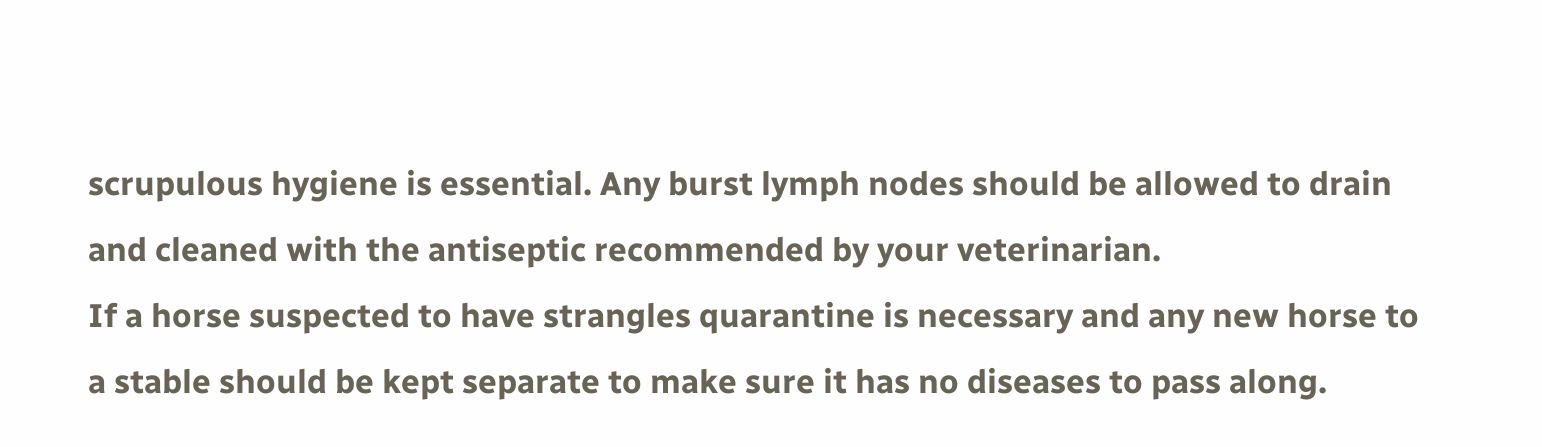scrupulous hygiene is essential. Any burst lymph nodes should be allowed to drain and cleaned with the antiseptic recommended by your veterinarian.
If a horse suspected to have strangles quarantine is necessary and any new horse to a stable should be kept separate to make sure it has no diseases to pass along.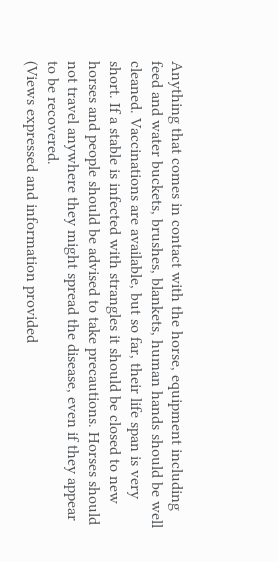Anything that comes in contact with the horse, equipment including feed and water buckets, brushes, blankets, human hands should be well cleaned. Vaccinations are available, but so far, their life span is very short. If a stable is infected with strangles it should be closed to new horses and people should be advised to take precautions. Horses should not travel anywhere they might spread the disease, even if they appear to be recovered.
(Views expressed and information provided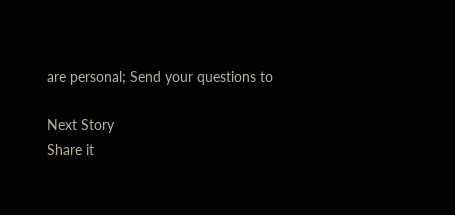are personal; Send your questions to

Next Story
Share it